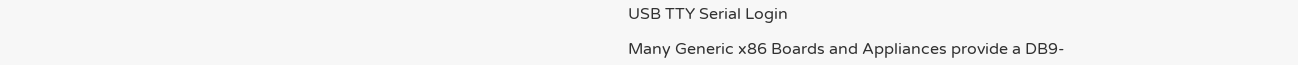USB TTY Serial Login

Many Generic x86 Boards and Appliances provide a DB9-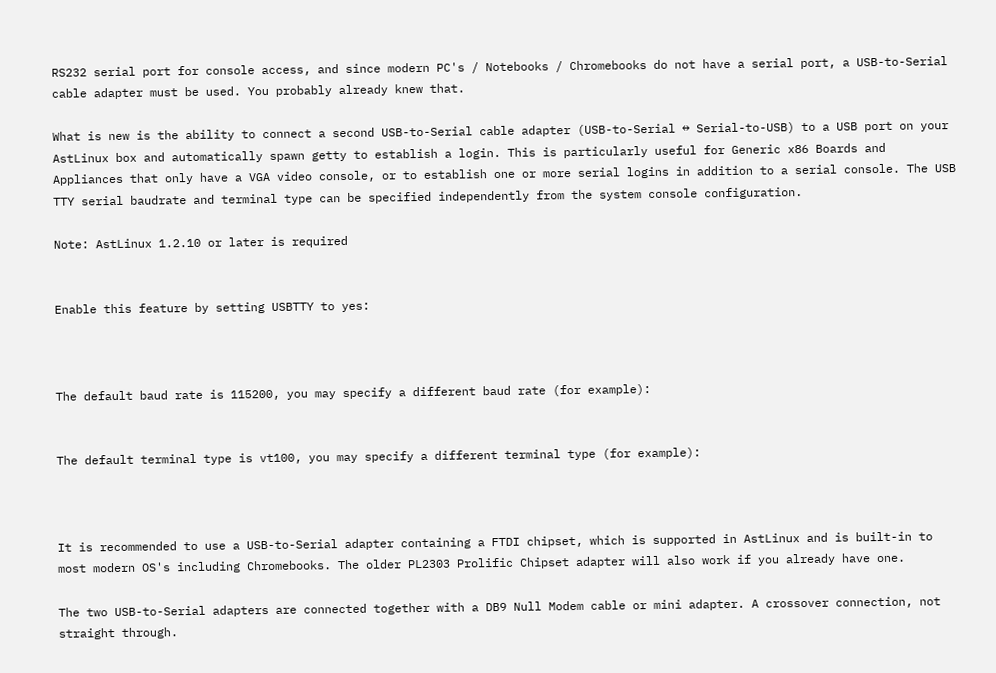RS232 serial port for console access, and since modern PC's / Notebooks / Chromebooks do not have a serial port, a USB-to-Serial cable adapter must be used. You probably already knew that.

What is new is the ability to connect a second USB-to-Serial cable adapter (USB-to-Serial ↔ Serial-to-USB) to a USB port on your AstLinux box and automatically spawn getty to establish a login. This is particularly useful for Generic x86 Boards and Appliances that only have a VGA video console, or to establish one or more serial logins in addition to a serial console. The USB TTY serial baudrate and terminal type can be specified independently from the system console configuration.

Note: AstLinux 1.2.10 or later is required


Enable this feature by setting USBTTY to yes:



The default baud rate is 115200, you may specify a different baud rate (for example):


The default terminal type is vt100, you may specify a different terminal type (for example):



It is recommended to use a USB-to-Serial adapter containing a FTDI chipset, which is supported in AstLinux and is built-in to most modern OS's including Chromebooks. The older PL2303 Prolific Chipset adapter will also work if you already have one.

The two USB-to-Serial adapters are connected together with a DB9 Null Modem cable or mini adapter. A crossover connection, not straight through.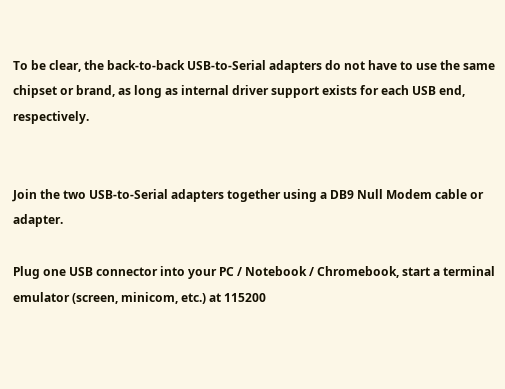To be clear, the back-to-back USB-to-Serial adapters do not have to use the same chipset or brand, as long as internal driver support exists for each USB end, respectively.


Join the two USB-to-Serial adapters together using a DB9 Null Modem cable or adapter.

Plug one USB connector into your PC / Notebook / Chromebook, start a terminal emulator (screen, minicom, etc.) at 115200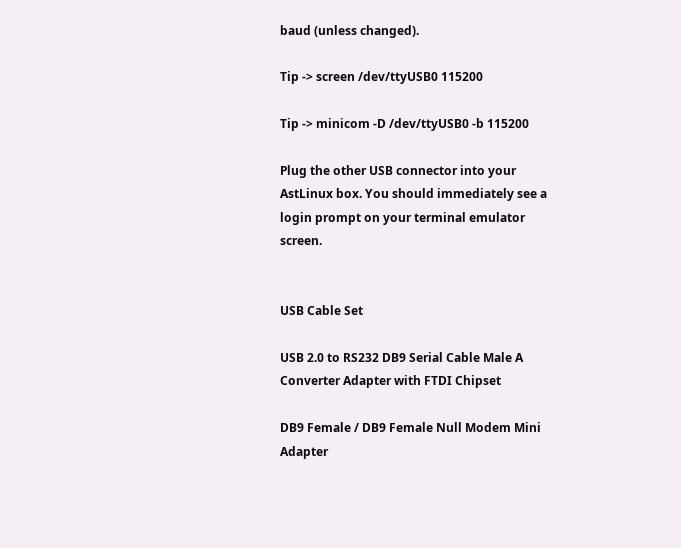baud (unless changed).

Tip -> screen /dev/ttyUSB0 115200

Tip -> minicom -D /dev/ttyUSB0 -b 115200

Plug the other USB connector into your AstLinux box. You should immediately see a login prompt on your terminal emulator screen.


USB Cable Set

USB 2.0 to RS232 DB9 Serial Cable Male A Converter Adapter with FTDI Chipset

DB9 Female / DB9 Female Null Modem Mini Adapter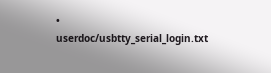• userdoc/usbtty_serial_login.txt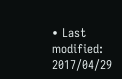• Last modified: 2017/04/29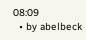08:09
  • by abelbeck